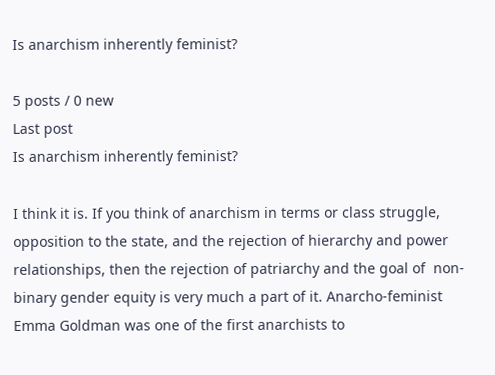Is anarchism inherently feminist?

5 posts / 0 new
Last post
Is anarchism inherently feminist?

I think it is. If you think of anarchism in terms or class struggle, opposition to the state, and the rejection of hierarchy and power relationships, then the rejection of patriarchy and the goal of  non-binary gender equity is very much a part of it. Anarcho-feminist Emma Goldman was one of the first anarchists to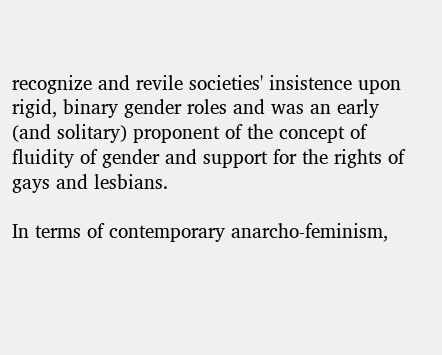recognize and revile societies' insistence upon rigid, binary gender roles and was an early (and solitary) proponent of the concept of fluidity of gender and support for the rights of gays and lesbians.

In terms of contemporary anarcho-feminism,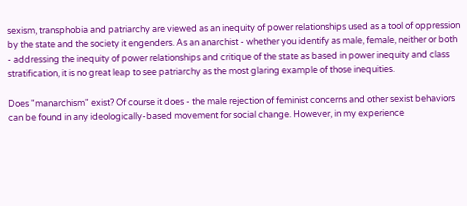sexism, transphobia and patriarchy are viewed as an inequity of power relationships used as a tool of oppression by the state and the society it engenders. As an anarchist - whether you identify as male, female, neither or both - addressing the inequity of power relationships and critique of the state as based in power inequity and class stratification, it is no great leap to see patriarchy as the most glaring example of those inequities.

Does "manarchism" exist? Of course it does - the male rejection of feminist concerns and other sexist behaviors can be found in any ideologically-based movement for social change. However, in my experience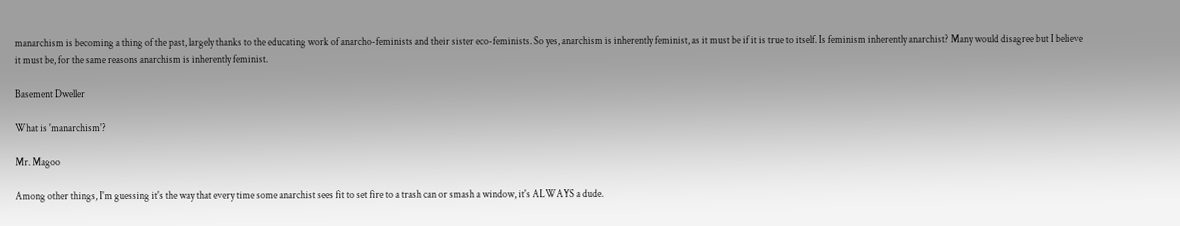manarchism is becoming a thing of the past, largely thanks to the educating work of anarcho-feminists and their sister eco-feminists. So yes, anarchism is inherently feminist, as it must be if it is true to itself. Is feminism inherently anarchist? Many would disagree but I believe it must be, for the same reasons anarchism is inherently feminist.

Basement Dweller

What is 'manarchism'?

Mr. Magoo

Among other things, I'm guessing it's the way that every time some anarchist sees fit to set fire to a trash can or smash a window, it's ALWAYS a dude.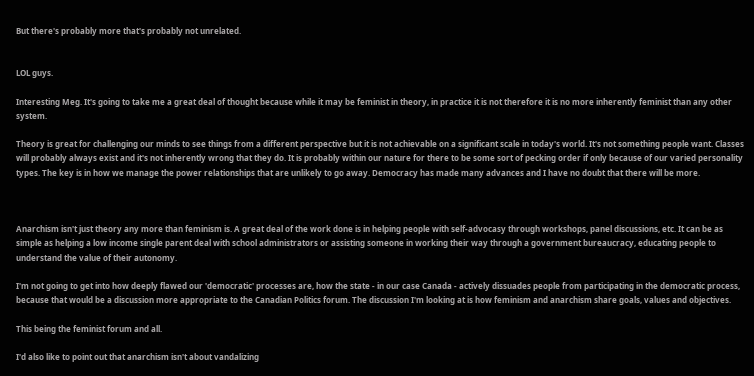But there's probably more that's probably not unrelated.


LOL guys.

Interesting Meg. It's going to take me a great deal of thought because while it may be feminist in theory, in practice it is not therefore it is no more inherently feminist than any other system.

Theory is great for challenging our minds to see things from a different perspective but it is not achievable on a significant scale in today's world. It's not something people want. Classes will probably always exist and it's not inherently wrong that they do. It is probably within our nature for there to be some sort of pecking order if only because of our varied personality types. The key is in how we manage the power relationships that are unlikely to go away. Democracy has made many advances and I have no doubt that there will be more.



Anarchism isn't just theory any more than feminism is. A great deal of the work done is in helping people with self-advocasy through workshops, panel discussions, etc. It can be as simple as helping a low income single parent deal with school administrators or assisting someone in working their way through a government bureaucracy, educating people to understand the value of their autonomy.

I'm not going to get into how deeply flawed our 'democratic' processes are, how the state - in our case Canada - actively dissuades people from participating in the democratic process, because that would be a discussion more appropriate to the Canadian Politics forum. The discussion I'm looking at is how feminism and anarchism share goals, values and objectives.

This being the feminist forum and all.

I'd also like to point out that anarchism isn't about vandalizing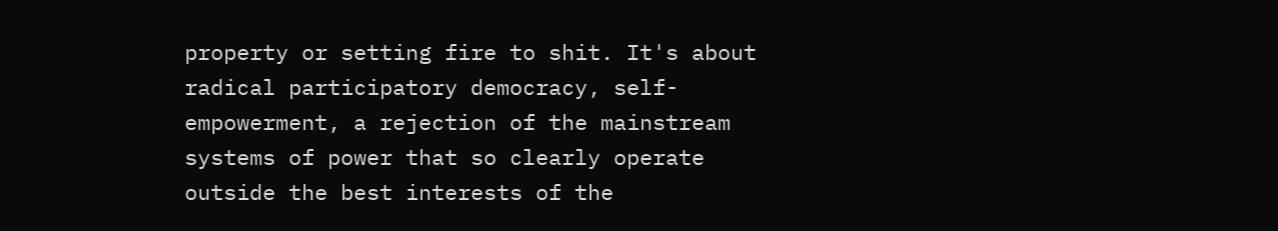property or setting fire to shit. It's about radical participatory democracy, self-empowerment, a rejection of the mainstream systems of power that so clearly operate outside the best interests of the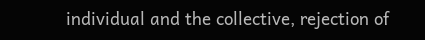individual and the collective, rejection of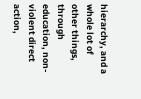hierarchy, and a whole lot of other things, through education, non-violent direct action,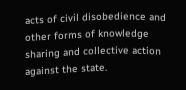acts of civil disobedience and other forms of knowledge sharing and collective action against the state.